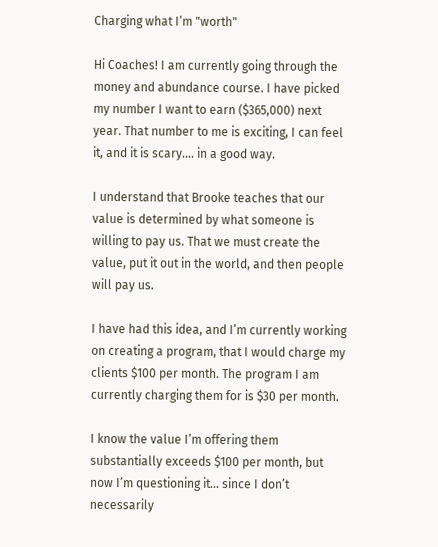Charging what I’m "worth"

Hi Coaches! I am currently going through the money and abundance course. I have picked my number I want to earn ($365,000) next year. That number to me is exciting, I can feel it, and it is scary…. in a good way.

I understand that Brooke teaches that our value is determined by what someone is willing to pay us. That we must create the value, put it out in the world, and then people will pay us.

I have had this idea, and I’m currently working on creating a program, that I would charge my clients $100 per month. The program I am currently charging them for is $30 per month.

I know the value I’m offering them substantially exceeds $100 per month, but now I’m questioning it… since I don’t necessarily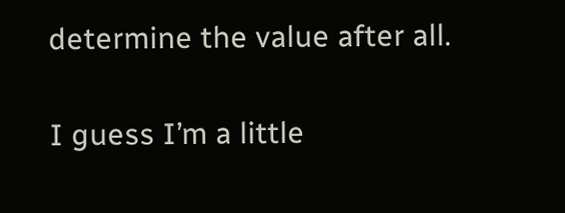determine the value after all.

I guess I’m a little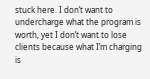stuck here. I don’t want to undercharge what the program is worth, yet I don’t want to lose clients because what I’m charging is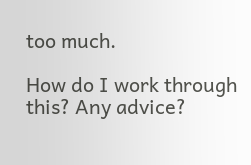too much.

How do I work through this? Any advice?